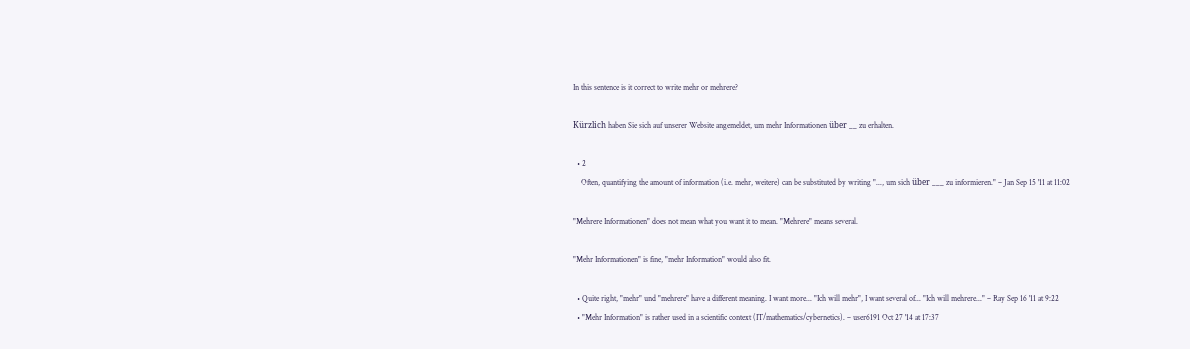In this sentence is it correct to write mehr or mehrere?

Kürzlich haben Sie sich auf unserer Website angemeldet, um mehr Informationen über __ zu erhalten.

  • 2
    Often, quantifying the amount of information (i.e. mehr, weitere) can be substituted by writing "..., um sich über ___ zu informieren." – Jan Sep 15 '11 at 11:02

"Mehrere Informationen" does not mean what you want it to mean. "Mehrere" means several.

"Mehr Informationen" is fine, "mehr Information" would also fit.

  • Quite right, "mehr" und "mehrere" have a different meaning. I want more... "Ich will mehr", I want several of... "Ich will mehrere..." – Ray Sep 16 '11 at 9:22
  • "Mehr Information" is rather used in a scientific context (IT/mathematics/cybernetics). – user6191 Oct 27 '14 at 17:37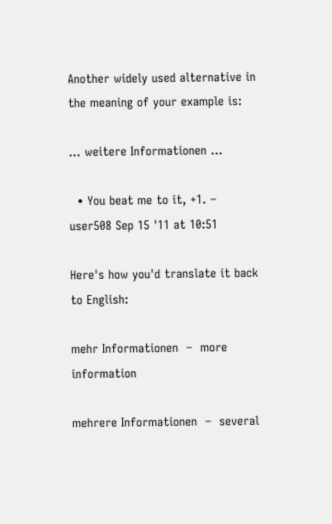Another widely used alternative in the meaning of your example is:

... weitere Informationen ...

  • You beat me to it, +1. – user508 Sep 15 '11 at 10:51

Here's how you'd translate it back to English:

mehr Informationen  –  more information

mehrere Informationen  –  several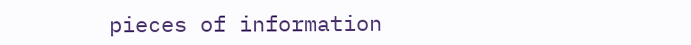pieces of information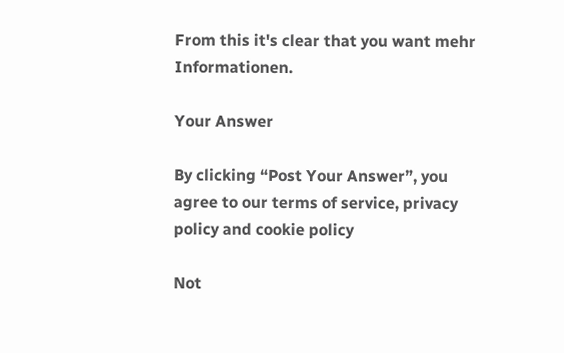From this it's clear that you want mehr Informationen.

Your Answer

By clicking “Post Your Answer”, you agree to our terms of service, privacy policy and cookie policy

Not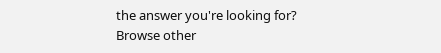the answer you're looking for? Browse other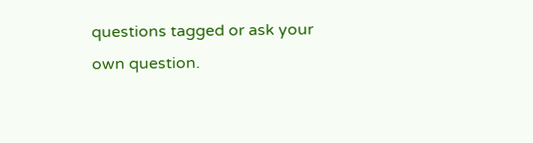questions tagged or ask your own question.